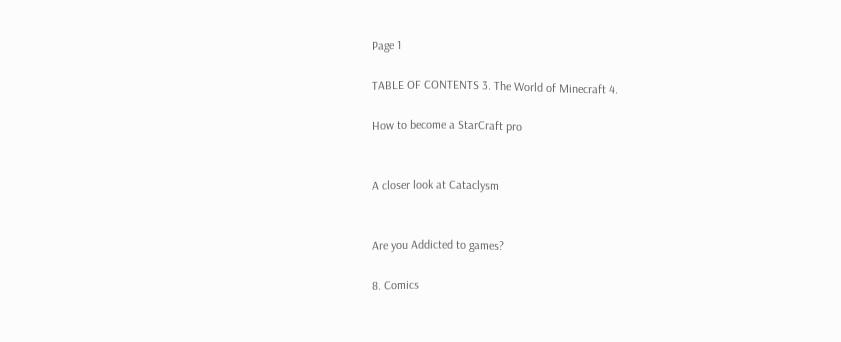Page 1

TABLE OF CONTENTS 3. The World of Minecraft 4.

How to become a StarCraft pro


A closer look at Cataclysm


Are you Addicted to games?

8. Comics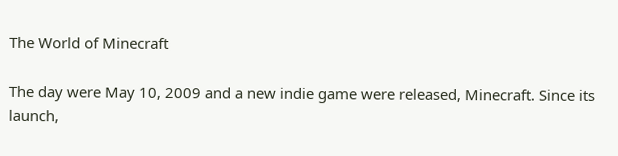The World of Minecraft

The day were May 10, 2009 and a new indie game were released, Minecraft. Since its launch,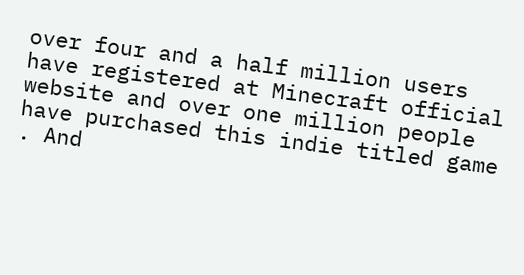over four and a half million users have registered at Minecraft official website and over one million people have purchased this indie titled game . And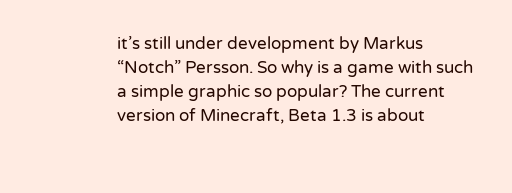it’s still under development by Markus “Notch” Persson. So why is a game with such a simple graphic so popular? The current version of Minecraft, Beta 1.3 is about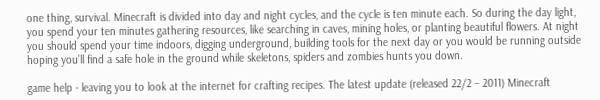one thing, survival. Minecraft is divided into day and night cycles, and the cycle is ten minute each. So during the day light, you spend your ten minutes gathering resources, like searching in caves, mining holes, or planting beautiful flowers. At night you should spend your time indoors, digging underground, building tools for the next day or you would be running outside hoping you’ll find a safe hole in the ground while skeletons, spiders and zombies hunts you down.

game help - leaving you to look at the internet for crafting recipes. The latest update (released 22/2 – 2011) Minecraft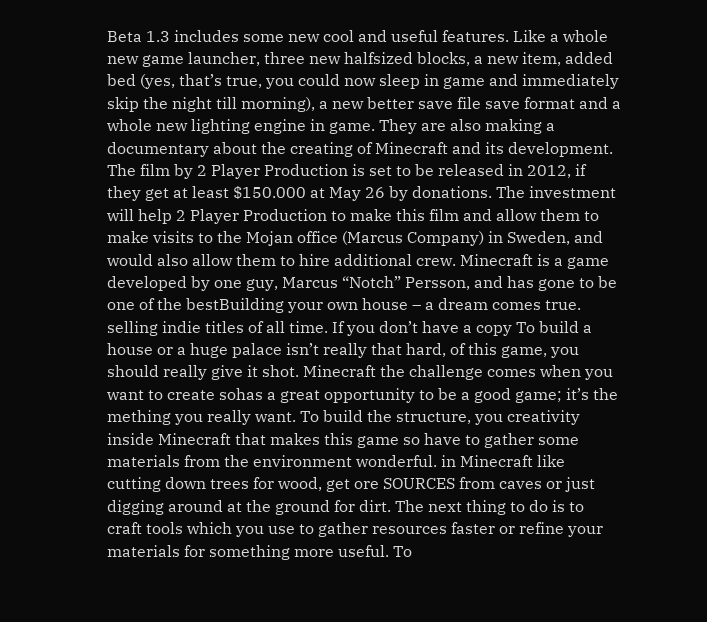Beta 1.3 includes some new cool and useful features. Like a whole new game launcher, three new halfsized blocks, a new item, added bed (yes, that’s true, you could now sleep in game and immediately skip the night till morning), a new better save file save format and a whole new lighting engine in game. They are also making a documentary about the creating of Minecraft and its development. The film by 2 Player Production is set to be released in 2012, if they get at least $150.000 at May 26 by donations. The investment will help 2 Player Production to make this film and allow them to make visits to the Mojan office (Marcus Company) in Sweden, and would also allow them to hire additional crew. Minecraft is a game developed by one guy, Marcus “Notch” Persson, and has gone to be one of the bestBuilding your own house – a dream comes true. selling indie titles of all time. If you don’t have a copy To build a house or a huge palace isn’t really that hard, of this game, you should really give it shot. Minecraft the challenge comes when you want to create sohas a great opportunity to be a good game; it’s the mething you really want. To build the structure, you creativity inside Minecraft that makes this game so have to gather some materials from the environment wonderful. in Minecraft like cutting down trees for wood, get ore SOURCES from caves or just digging around at the ground for dirt. The next thing to do is to craft tools which you use to gather resources faster or refine your materials for something more useful. To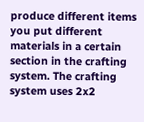produce different items you put different materials in a certain section in the crafting system. The crafting system uses 2x2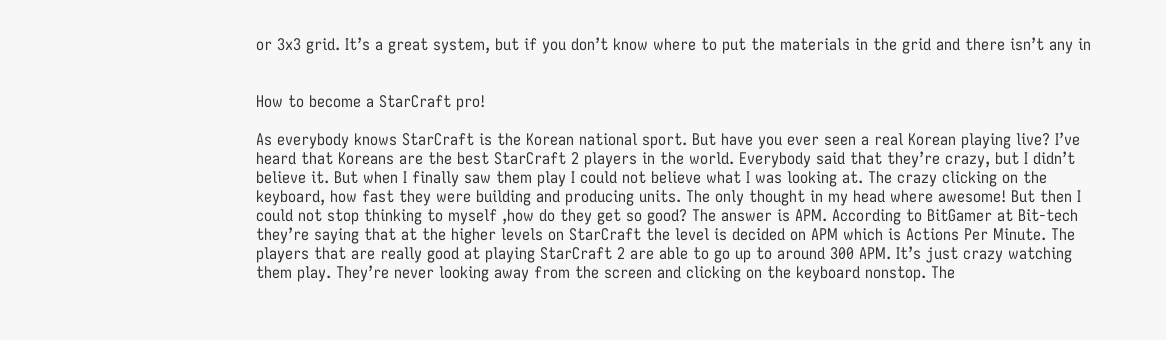or 3x3 grid. It’s a great system, but if you don’t know where to put the materials in the grid and there isn’t any in


How to become a StarCraft pro!

As everybody knows StarCraft is the Korean national sport. But have you ever seen a real Korean playing live? I’ve heard that Koreans are the best StarCraft 2 players in the world. Everybody said that they’re crazy, but I didn’t believe it. But when I finally saw them play I could not believe what I was looking at. The crazy clicking on the keyboard, how fast they were building and producing units. The only thought in my head where awesome! But then I could not stop thinking to myself ,how do they get so good? The answer is APM. According to BitGamer at Bit-tech they’re saying that at the higher levels on StarCraft the level is decided on APM which is Actions Per Minute. The players that are really good at playing StarCraft 2 are able to go up to around 300 APM. It’s just crazy watching them play. They’re never looking away from the screen and clicking on the keyboard nonstop. The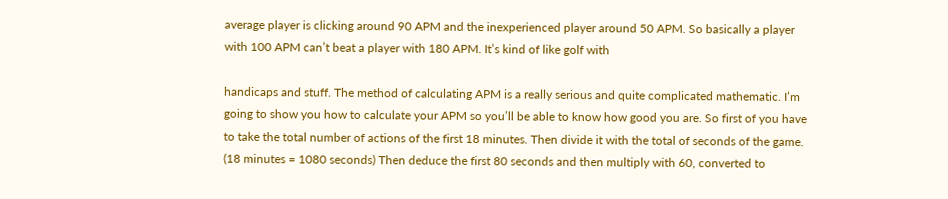average player is clicking around 90 APM and the inexperienced player around 50 APM. So basically a player with 100 APM can’t beat a player with 180 APM. It’s kind of like golf with

handicaps and stuff. The method of calculating APM is a really serious and quite complicated mathematic. I’m going to show you how to calculate your APM so you’ll be able to know how good you are. So first of you have to take the total number of actions of the first 18 minutes. Then divide it with the total of seconds of the game. (18 minutes = 1080 seconds) Then deduce the first 80 seconds and then multiply with 60, converted to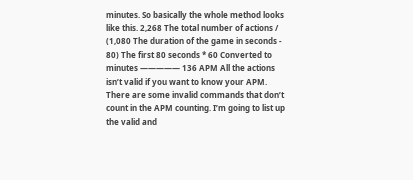minutes. So basically the whole method looks like this. 2,268 The total number of actions / (1,080 The duration of the game in seconds - 80) The first 80 seconds * 60 Converted to minutes ————— 136 APM All the actions isn’t valid if you want to know your APM. There are some invalid commands that don’t count in the APM counting. I’m going to list up the valid and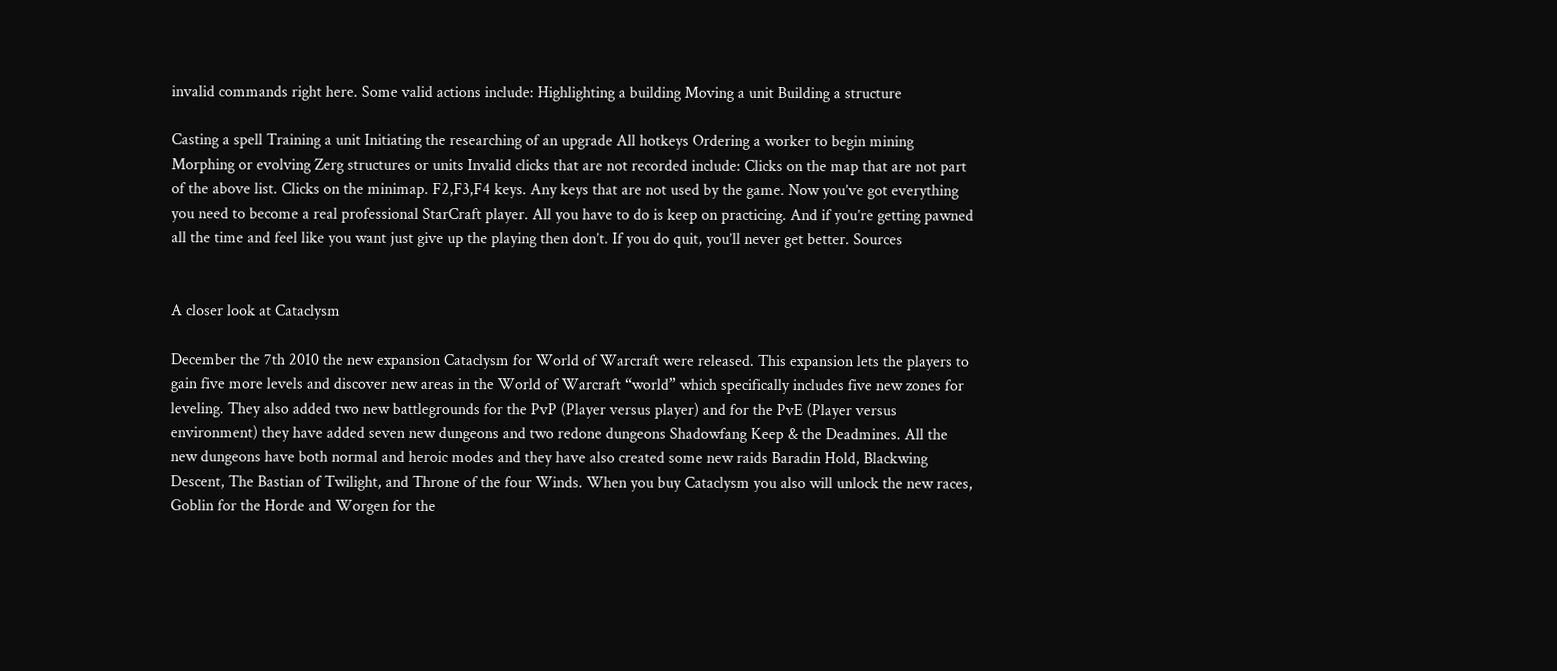invalid commands right here. Some valid actions include: Highlighting a building Moving a unit Building a structure

Casting a spell Training a unit Initiating the researching of an upgrade All hotkeys Ordering a worker to begin mining Morphing or evolving Zerg structures or units Invalid clicks that are not recorded include: Clicks on the map that are not part of the above list. Clicks on the minimap. F2,F3,F4 keys. Any keys that are not used by the game. Now you’ve got everything you need to become a real professional StarCraft player. All you have to do is keep on practicing. And if you’re getting pawned all the time and feel like you want just give up the playing then don’t. If you do quit, you’ll never get better. Sources


A closer look at Cataclysm

December the 7th 2010 the new expansion Cataclysm for World of Warcraft were released. This expansion lets the players to gain five more levels and discover new areas in the World of Warcraft “world” which specifically includes five new zones for leveling. They also added two new battlegrounds for the PvP (Player versus player) and for the PvE (Player versus environment) they have added seven new dungeons and two redone dungeons Shadowfang Keep & the Deadmines. All the new dungeons have both normal and heroic modes and they have also created some new raids Baradin Hold, Blackwing Descent, The Bastian of Twilight, and Throne of the four Winds. When you buy Cataclysm you also will unlock the new races, Goblin for the Horde and Worgen for the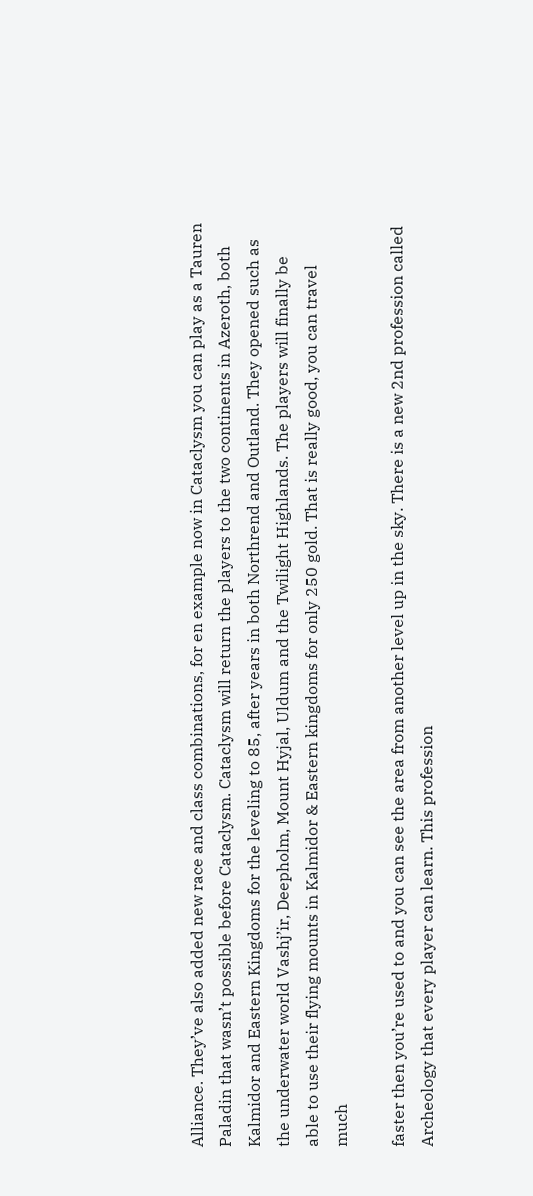Alliance. They’ve also added new race and class combinations, for en example now in Cataclysm you can play as a Tauren Paladin that wasn’t possible before Cataclysm. Cataclysm will return the players to the two continents in Azeroth, both Kalmidor and Eastern Kingdoms for the leveling to 85, after years in both Northrend and Outland. They opened such as the underwater world Vashj’ir, Deepholm, Mount Hyjal, Uldum and the Twilight Highlands. The players will finally be able to use their flying mounts in Kalmidor & Eastern kingdoms for only 250 gold. That is really good, you can travel much

faster then you’re used to and you can see the area from another level up in the sky. There is a new 2nd profession called Archeology that every player can learn. This profession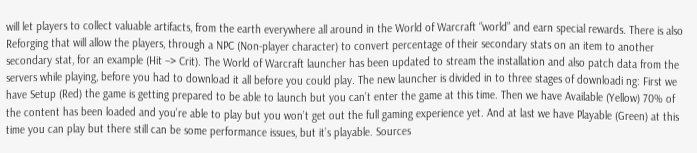will let players to collect valuable artifacts, from the earth everywhere all around in the World of Warcraft “world” and earn special rewards. There is also Reforging that will allow the players, through a NPC (Non-player character) to convert percentage of their secondary stats on an item to another secondary stat, for an example (Hit –> Crit). The World of Warcraft launcher has been updated to stream the installation and also patch data from the servers while playing, before you had to download it all before you could play. The new launcher is divided in to three stages of downloadi ng: First we have Setup (Red) the game is getting prepared to be able to launch but you can’t enter the game at this time. Then we have Available (Yellow) 70% of the content has been loaded and you’re able to play but you won’t get out the full gaming experience yet. And at last we have Playable (Green) at this time you can play but there still can be some performance issues, but it’s playable. Sources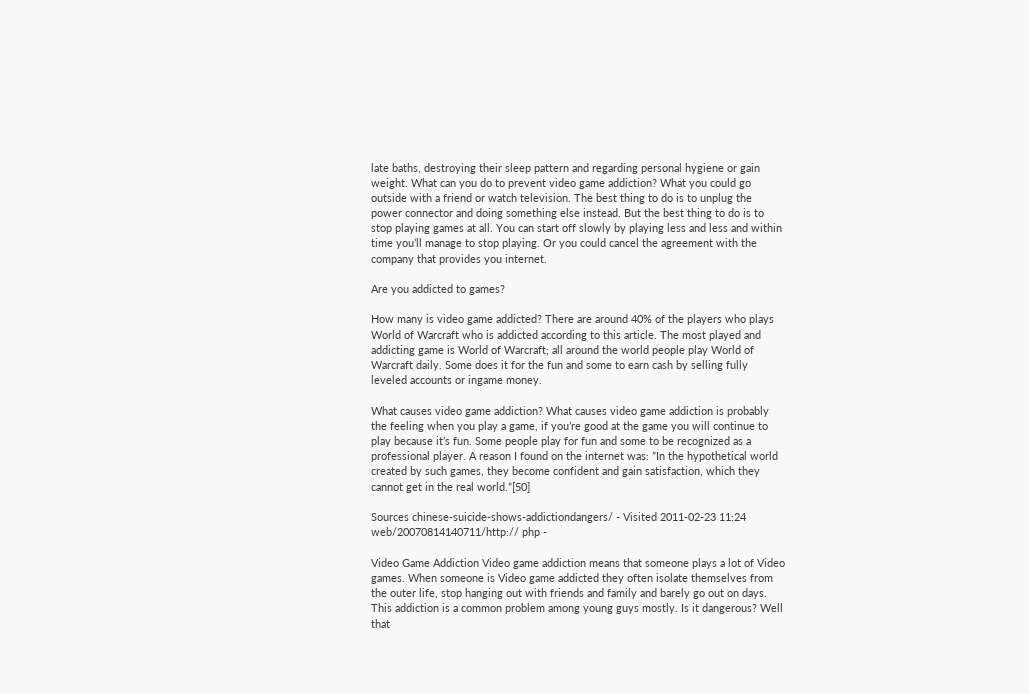late baths, destroying their sleep pattern and regarding personal hygiene or gain weight. What can you do to prevent video game addiction? What you could go outside with a friend or watch television. The best thing to do is to unplug the power connector and doing something else instead. But the best thing to do is to stop playing games at all. You can start off slowly by playing less and less and within time you’ll manage to stop playing. Or you could cancel the agreement with the company that provides you internet.

Are you addicted to games?

How many is video game addicted? There are around 40% of the players who plays World of Warcraft who is addicted according to this article. The most played and addicting game is World of Warcraft; all around the world people play World of Warcraft daily. Some does it for the fun and some to earn cash by selling fully leveled accounts or ingame money.

What causes video game addiction? What causes video game addiction is probably the feeling when you play a game, if you’re good at the game you will continue to play because it’s fun. Some people play for fun and some to be recognized as a professional player. A reason I found on the internet was: ”In the hypothetical world created by such games, they become confident and gain satisfaction, which they cannot get in the real world.”[50]

Sources chinese-suicide-shows-addictiondangers/ - Visited 2011-02-23 11:24 web/20070814140711/http:// php -

Video Game Addiction Video game addiction means that someone plays a lot of Video games. When someone is Video game addicted they often isolate themselves from the outer life, stop hanging out with friends and family and barely go out on days. This addiction is a common problem among young guys mostly. Is it dangerous? Well that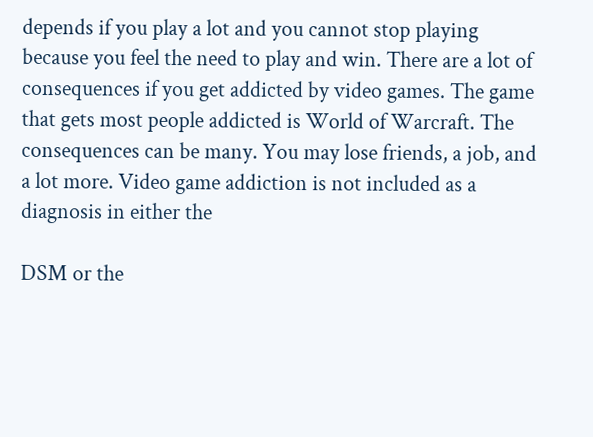depends if you play a lot and you cannot stop playing because you feel the need to play and win. There are a lot of consequences if you get addicted by video games. The game that gets most people addicted is World of Warcraft. The consequences can be many. You may lose friends, a job, and a lot more. Video game addiction is not included as a diagnosis in either the

DSM or the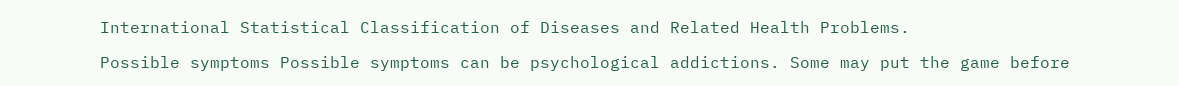International Statistical Classification of Diseases and Related Health Problems.

Possible symptoms Possible symptoms can be psychological addictions. Some may put the game before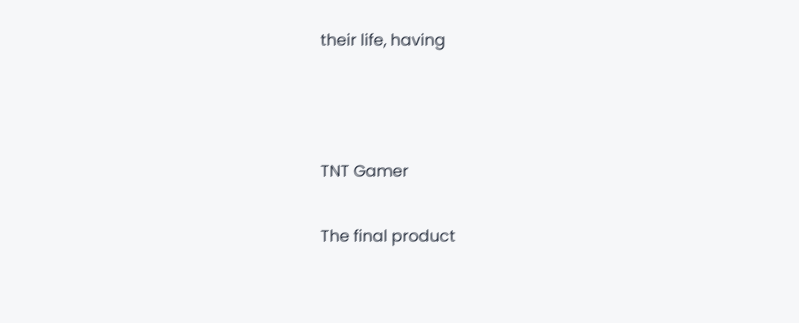their life, having



TNT Gamer

The final product